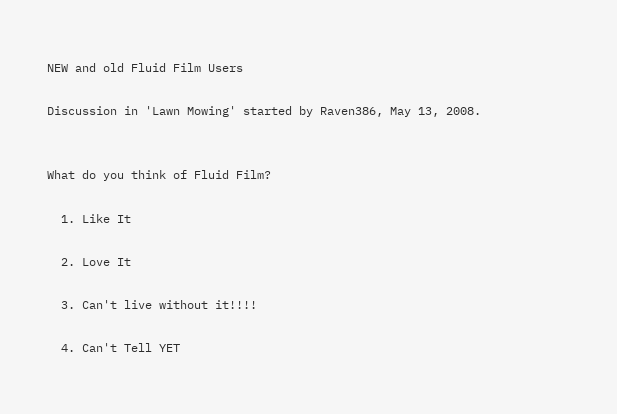NEW and old Fluid Film Users

Discussion in 'Lawn Mowing' started by Raven386, May 13, 2008.


What do you think of Fluid Film?

  1. Like It

  2. Love It

  3. Can't live without it!!!!

  4. Can't Tell YET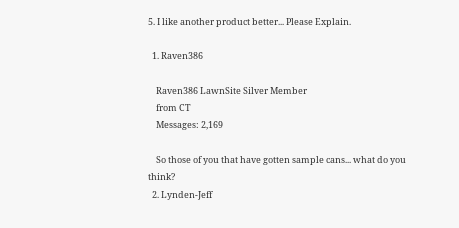5. I like another product better... Please Explain.

  1. Raven386

    Raven386 LawnSite Silver Member
    from CT
    Messages: 2,169

    So those of you that have gotten sample cans... what do you think?
  2. Lynden-Jeff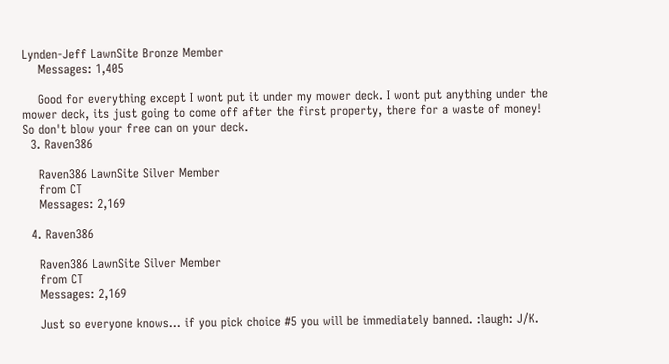Lynden-Jeff LawnSite Bronze Member
    Messages: 1,405

    Good for everything except I wont put it under my mower deck. I wont put anything under the mower deck, its just going to come off after the first property, there for a waste of money! So don't blow your free can on your deck.
  3. Raven386

    Raven386 LawnSite Silver Member
    from CT
    Messages: 2,169

  4. Raven386

    Raven386 LawnSite Silver Member
    from CT
    Messages: 2,169

    Just so everyone knows... if you pick choice #5 you will be immediately banned. :laugh: J/K.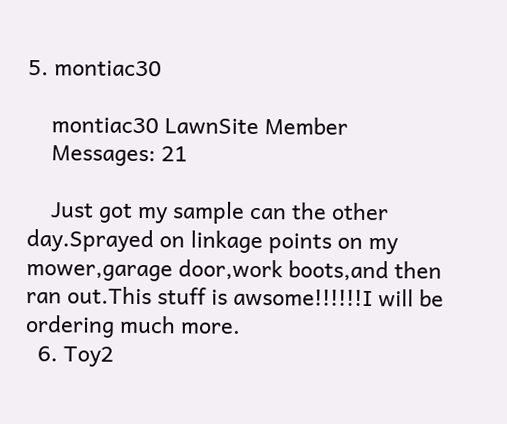5. montiac30

    montiac30 LawnSite Member
    Messages: 21

    Just got my sample can the other day.Sprayed on linkage points on my mower,garage door,work boots,and then ran out.This stuff is awsome!!!!!!I will be ordering much more.
  6. Toy2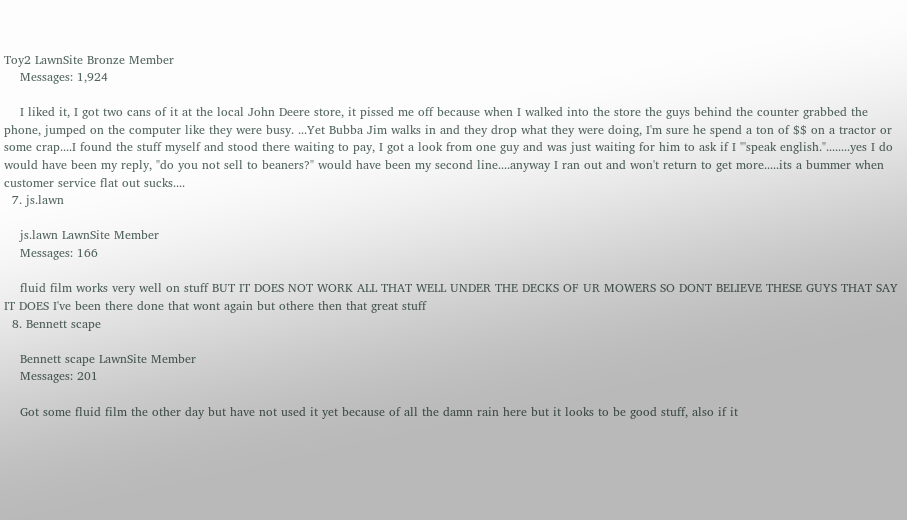Toy2 LawnSite Bronze Member
    Messages: 1,924

    I liked it, I got two cans of it at the local John Deere store, it pissed me off because when I walked into the store the guys behind the counter grabbed the phone, jumped on the computer like they were busy. ...Yet Bubba Jim walks in and they drop what they were doing, I'm sure he spend a ton of $$ on a tractor or some crap....I found the stuff myself and stood there waiting to pay, I got a look from one guy and was just waiting for him to ask if I "'speak english."........yes I do would have been my reply, "do you not sell to beaners?" would have been my second line....anyway I ran out and won't return to get more.....its a bummer when customer service flat out sucks....
  7. js.lawn

    js.lawn LawnSite Member
    Messages: 166

    fluid film works very well on stuff BUT IT DOES NOT WORK ALL THAT WELL UNDER THE DECKS OF UR MOWERS SO DONT BELIEVE THESE GUYS THAT SAY IT DOES I've been there done that wont again but othere then that great stuff
  8. Bennett scape

    Bennett scape LawnSite Member
    Messages: 201

    Got some fluid film the other day but have not used it yet because of all the damn rain here but it looks to be good stuff, also if it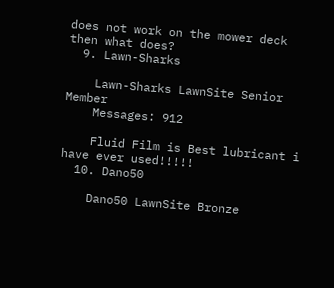does not work on the mower deck then what does?
  9. Lawn-Sharks

    Lawn-Sharks LawnSite Senior Member
    Messages: 912

    Fluid Film is Best lubricant i have ever used!!!!!
  10. Dano50

    Dano50 LawnSite Bronze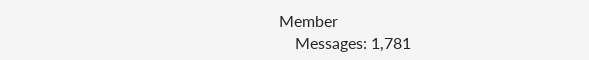Member
    Messages: 1,781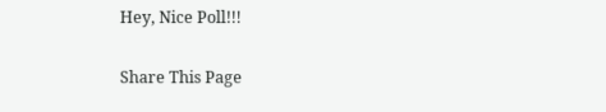Hey, Nice Poll!!!

Share This Page